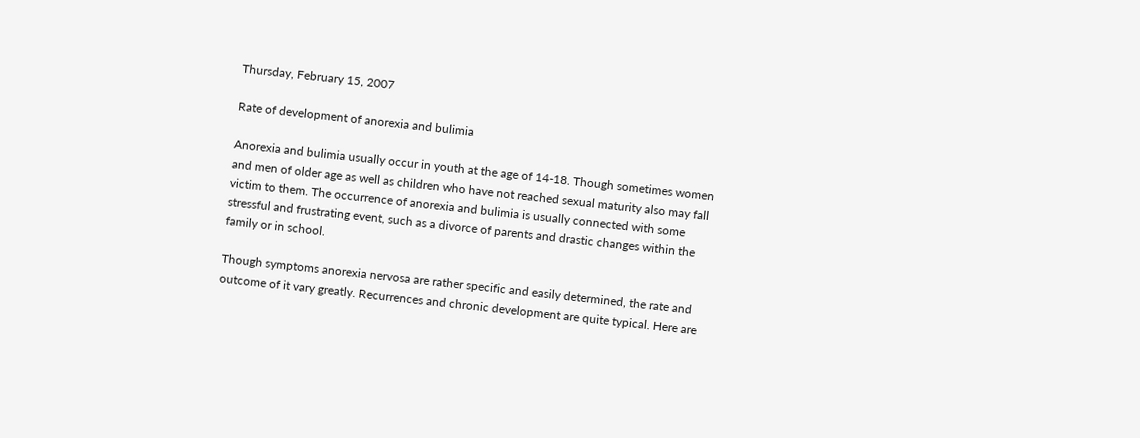Thursday, February 15, 2007

Rate of development of anorexia and bulimia

Anorexia and bulimia usually occur in youth at the age of 14-18. Though sometimes women and men of older age as well as children who have not reached sexual maturity also may fall victim to them. The occurrence of anorexia and bulimia is usually connected with some stressful and frustrating event, such as a divorce of parents and drastic changes within the family or in school.

Though symptoms anorexia nervosa are rather specific and easily determined, the rate and outcome of it vary greatly. Recurrences and chronic development are quite typical. Here are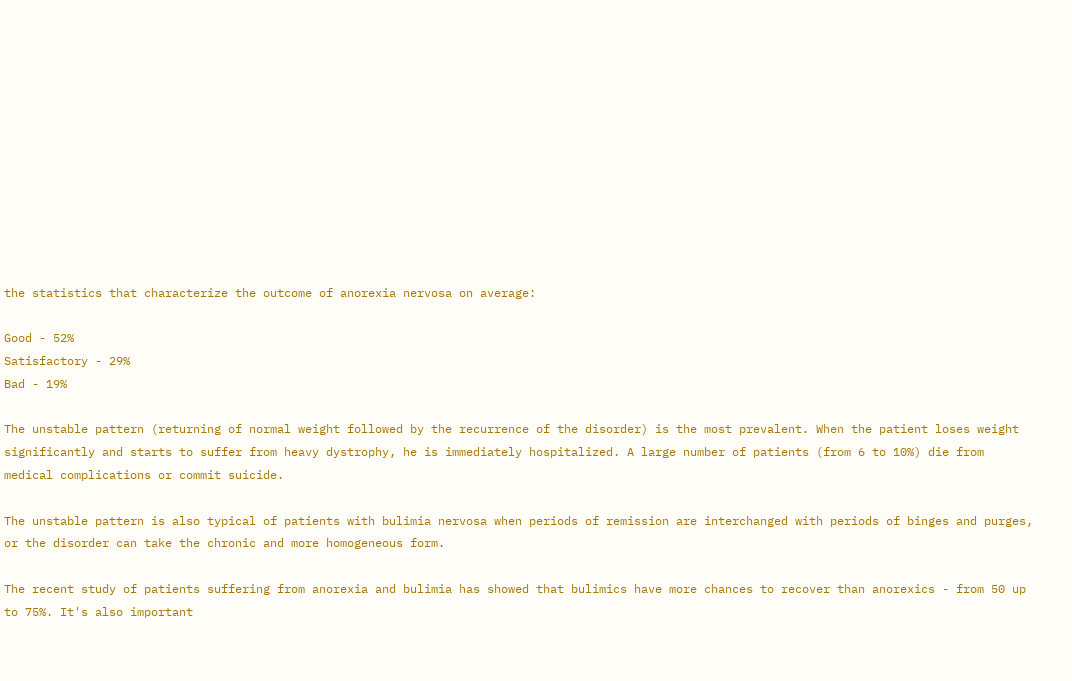the statistics that characterize the outcome of anorexia nervosa on average:

Good - 52%
Satisfactory - 29%
Bad - 19%

The unstable pattern (returning of normal weight followed by the recurrence of the disorder) is the most prevalent. When the patient loses weight significantly and starts to suffer from heavy dystrophy, he is immediately hospitalized. A large number of patients (from 6 to 10%) die from medical complications or commit suicide.

The unstable pattern is also typical of patients with bulimia nervosa when periods of remission are interchanged with periods of binges and purges, or the disorder can take the chronic and more homogeneous form.

The recent study of patients suffering from anorexia and bulimia has showed that bulimics have more chances to recover than anorexics - from 50 up to 75%. It's also important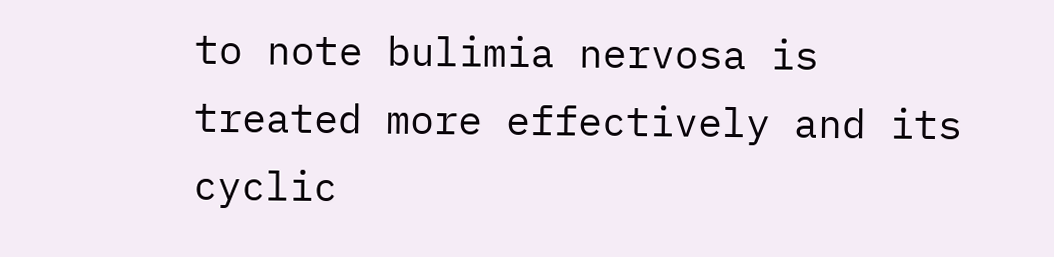to note bulimia nervosa is treated more effectively and its cyclic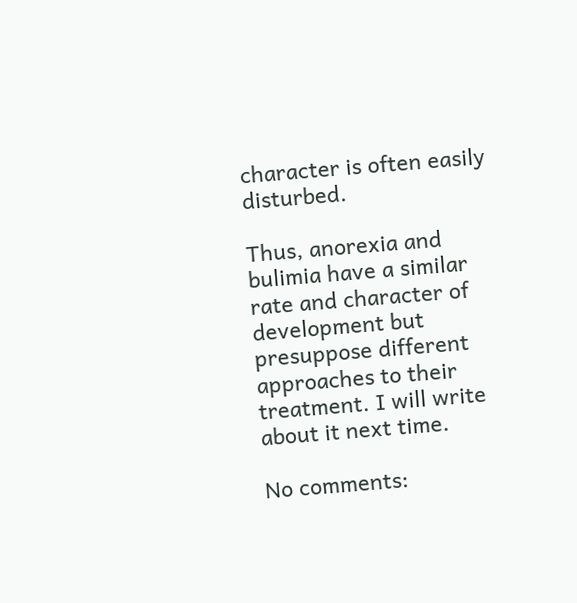character is often easily disturbed.

Thus, anorexia and bulimia have a similar rate and character of development but presuppose different approaches to their treatment. I will write about it next time.

No comments: